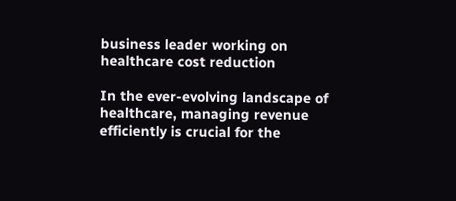business leader working on healthcare cost reduction

In the ever-evolving landscape of healthcare, managing revenue efficiently is crucial for the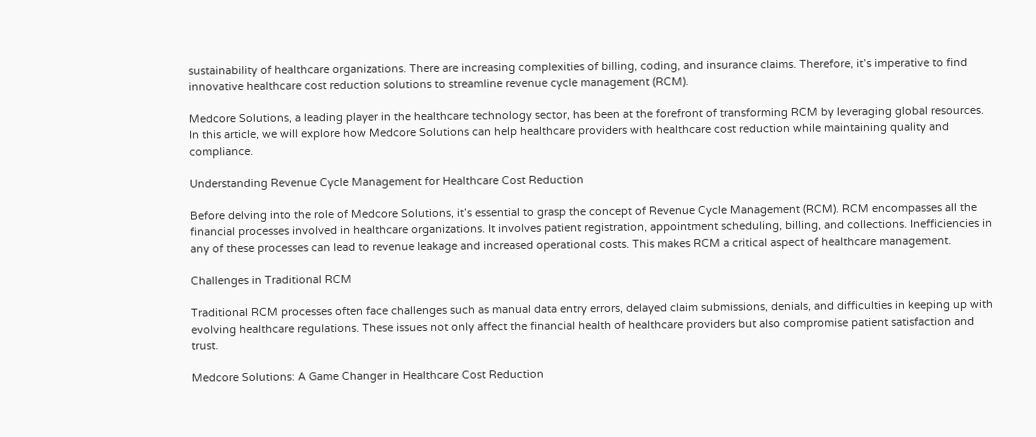sustainability of healthcare organizations. There are increasing complexities of billing, coding, and insurance claims. Therefore, it’s imperative to find innovative healthcare cost reduction solutions to streamline revenue cycle management (RCM).

Medcore Solutions, a leading player in the healthcare technology sector, has been at the forefront of transforming RCM by leveraging global resources. In this article, we will explore how Medcore Solutions can help healthcare providers with healthcare cost reduction while maintaining quality and compliance.

Understanding Revenue Cycle Management for Healthcare Cost Reduction

Before delving into the role of Medcore Solutions, it’s essential to grasp the concept of Revenue Cycle Management (RCM). RCM encompasses all the financial processes involved in healthcare organizations. It involves patient registration, appointment scheduling, billing, and collections. Inefficiencies in any of these processes can lead to revenue leakage and increased operational costs. This makes RCM a critical aspect of healthcare management.

Challenges in Traditional RCM

Traditional RCM processes often face challenges such as manual data entry errors, delayed claim submissions, denials, and difficulties in keeping up with evolving healthcare regulations. These issues not only affect the financial health of healthcare providers but also compromise patient satisfaction and trust.

Medcore Solutions: A Game Changer in Healthcare Cost Reduction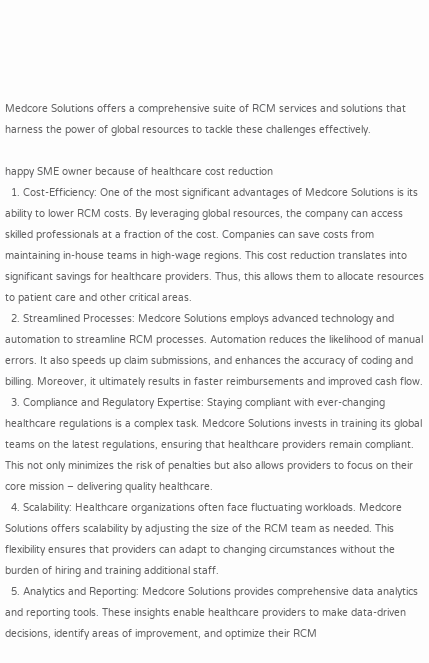Medcore Solutions offers a comprehensive suite of RCM services and solutions that harness the power of global resources to tackle these challenges effectively.

happy SME owner because of healthcare cost reduction
  1. Cost-Efficiency: One of the most significant advantages of Medcore Solutions is its ability to lower RCM costs. By leveraging global resources, the company can access skilled professionals at a fraction of the cost. Companies can save costs from maintaining in-house teams in high-wage regions. This cost reduction translates into significant savings for healthcare providers. Thus, this allows them to allocate resources to patient care and other critical areas.
  2. Streamlined Processes: Medcore Solutions employs advanced technology and automation to streamline RCM processes. Automation reduces the likelihood of manual errors. It also speeds up claim submissions, and enhances the accuracy of coding and billing. Moreover, it ultimately results in faster reimbursements and improved cash flow.
  3. Compliance and Regulatory Expertise: Staying compliant with ever-changing healthcare regulations is a complex task. Medcore Solutions invests in training its global teams on the latest regulations, ensuring that healthcare providers remain compliant. This not only minimizes the risk of penalties but also allows providers to focus on their core mission – delivering quality healthcare.
  4. Scalability: Healthcare organizations often face fluctuating workloads. Medcore Solutions offers scalability by adjusting the size of the RCM team as needed. This flexibility ensures that providers can adapt to changing circumstances without the burden of hiring and training additional staff.
  5. Analytics and Reporting: Medcore Solutions provides comprehensive data analytics and reporting tools. These insights enable healthcare providers to make data-driven decisions, identify areas of improvement, and optimize their RCM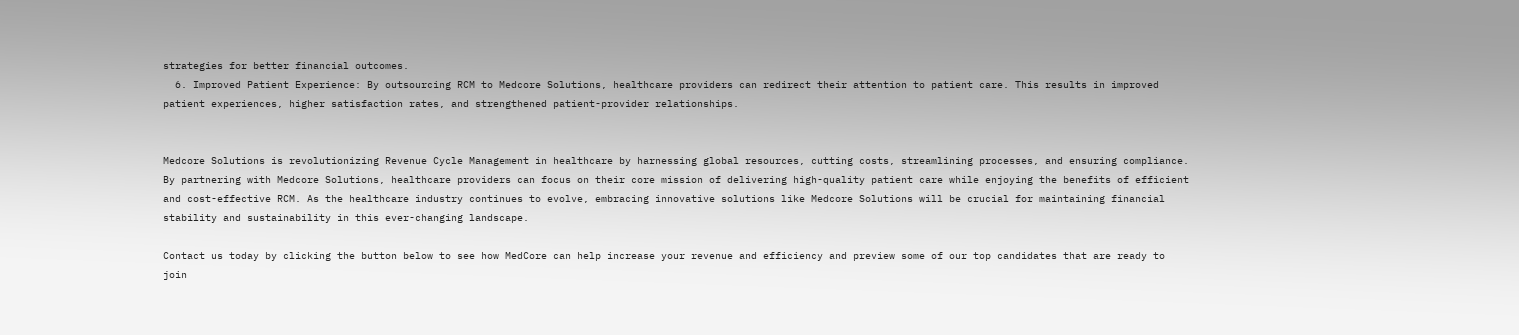strategies for better financial outcomes.
  6. Improved Patient Experience: By outsourcing RCM to Medcore Solutions, healthcare providers can redirect their attention to patient care. This results in improved patient experiences, higher satisfaction rates, and strengthened patient-provider relationships.


Medcore Solutions is revolutionizing Revenue Cycle Management in healthcare by harnessing global resources, cutting costs, streamlining processes, and ensuring compliance. By partnering with Medcore Solutions, healthcare providers can focus on their core mission of delivering high-quality patient care while enjoying the benefits of efficient and cost-effective RCM. As the healthcare industry continues to evolve, embracing innovative solutions like Medcore Solutions will be crucial for maintaining financial stability and sustainability in this ever-changing landscape.

Contact us today by clicking the button below to see how MedCore can help increase your revenue and efficiency and preview some of our top candidates that are ready to join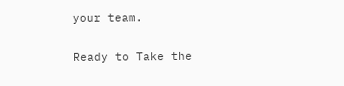your team.

Ready to Take the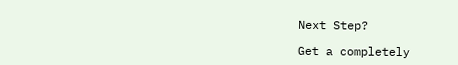Next Step?

Get a completely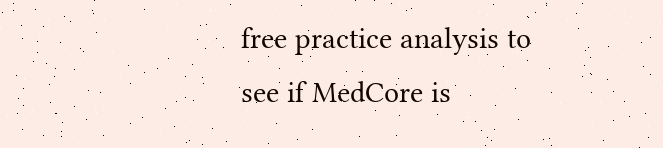free practice analysis to see if MedCore is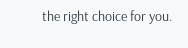the right choice for you.